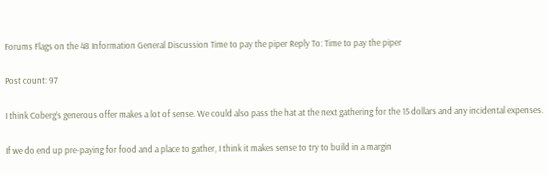Forums Flags on the 48 Information General Discussion Time to pay the piper Reply To: Time to pay the piper

Post count: 97

I think Coberg’s generous offer makes a lot of sense. We could also pass the hat at the next gathering for the 15 dollars and any incidental expenses.

If we do end up pre-paying for food and a place to gather, I think it makes sense to try to build in a margin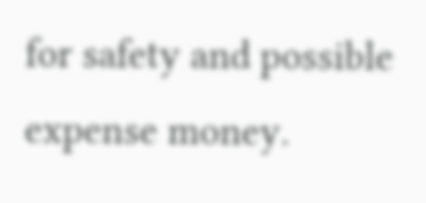for safety and possible expense money.